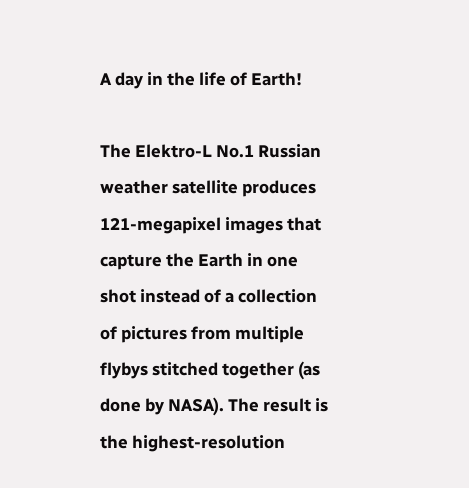A day in the life of Earth!

The Elektro-L No.1 Russian weather satellite produces 121-megapixel images that capture the Earth in one shot instead of a collection of pictures from multiple flybys stitched together (as done by NASA). The result is the highest-resolution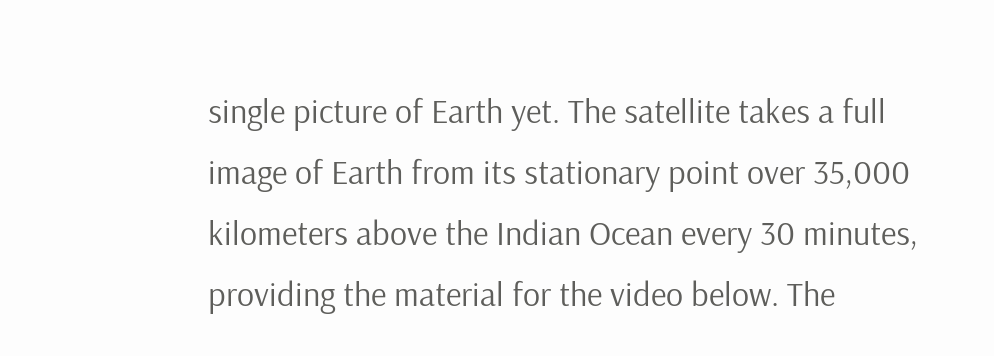single picture of Earth yet. The satellite takes a full image of Earth from its stationary point over 35,000 kilometers above the Indian Ocean every 30 minutes, providing the material for the video below. The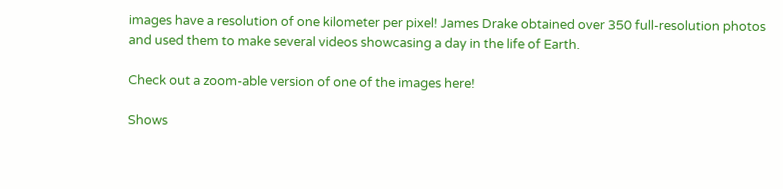images have a resolution of one kilometer per pixel! James Drake obtained over 350 full-resolution photos and used them to make several videos showcasing a day in the life of Earth.

Check out a zoom-able version of one of the images here!

Shows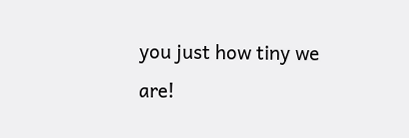you just how tiny we are!